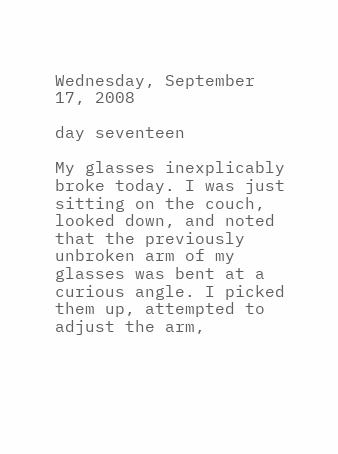Wednesday, September 17, 2008

day seventeen

My glasses inexplicably broke today. I was just sitting on the couch, looked down, and noted that the previously unbroken arm of my glasses was bent at a curious angle. I picked them up, attempted to adjust the arm,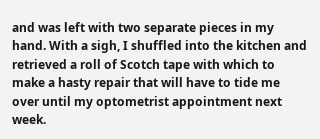and was left with two separate pieces in my hand. With a sigh, I shuffled into the kitchen and retrieved a roll of Scotch tape with which to make a hasty repair that will have to tide me over until my optometrist appointment next week.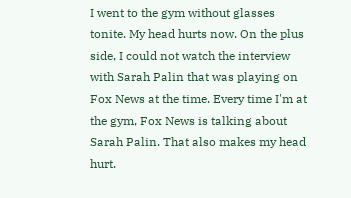I went to the gym without glasses tonite. My head hurts now. On the plus side, I could not watch the interview with Sarah Palin that was playing on Fox News at the time. Every time I'm at the gym, Fox News is talking about Sarah Palin. That also makes my head hurt.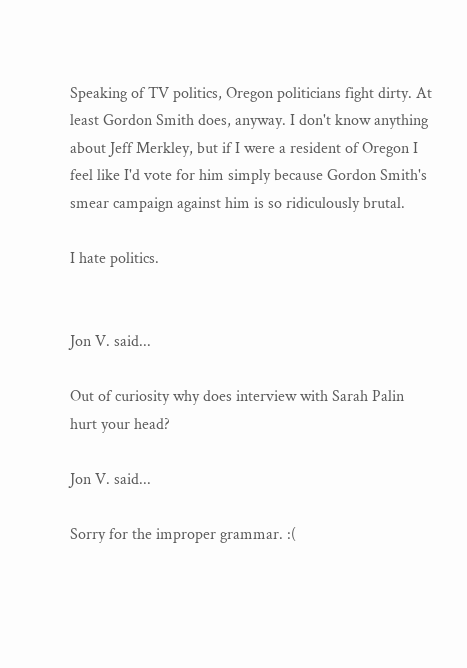Speaking of TV politics, Oregon politicians fight dirty. At least Gordon Smith does, anyway. I don't know anything about Jeff Merkley, but if I were a resident of Oregon I feel like I'd vote for him simply because Gordon Smith's smear campaign against him is so ridiculously brutal.

I hate politics.


Jon V. said...

Out of curiosity why does interview with Sarah Palin hurt your head?

Jon V. said...

Sorry for the improper grammar. :(